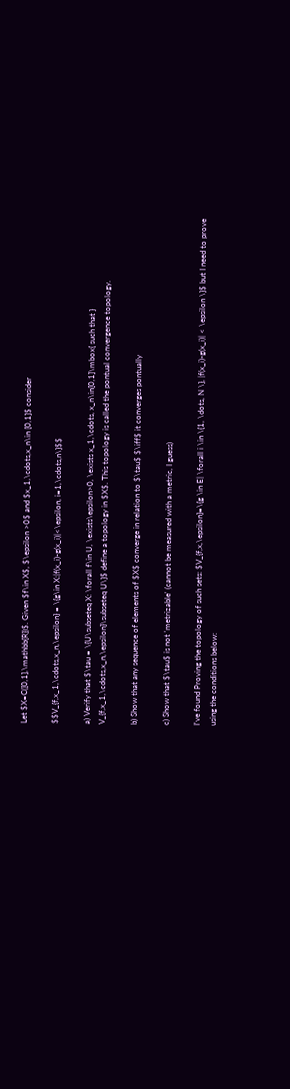Let $X=C([0,1],\mathbb{R})$. Given $f\in X$, $\epsilon >0$ and $x_1,\cdots,x_n\in [0,1]$ consider

$$V_{f,x_1,\cdots,x_n,\epsilon} = \{g\in X:|f(x_i)-g(x_i)|<\epsilon, i=1,\cdots,n\}$$

a) Verify that $\tau = \{U\subseteq X: \forall f\in U, \exists\epsilon>0, \exists x_1,\cdots, x_n\in[0,1]\mbox{ such that } V_{f,x_1,\cdots,x_n,\epsilon}\subseteq U\}$ define a topology in $X$. This topology is called the pontual convergence topology.

b) Show that any sequence of elements of $X$ converge in relation to $\tau$ $\iff$ it converges pontually

c) Show that $\tau$ is not 'metrizable' (cannot be measured with a metric, I guess)

I've found Proving the topology of such sets: $V_{f,x,\epsilon}=\{g \in E| \forall i \in \{1, \dots, N \}, |f(x_i)-g(x_i)| < \epsilon \}$ but I need to prove using the conditions below: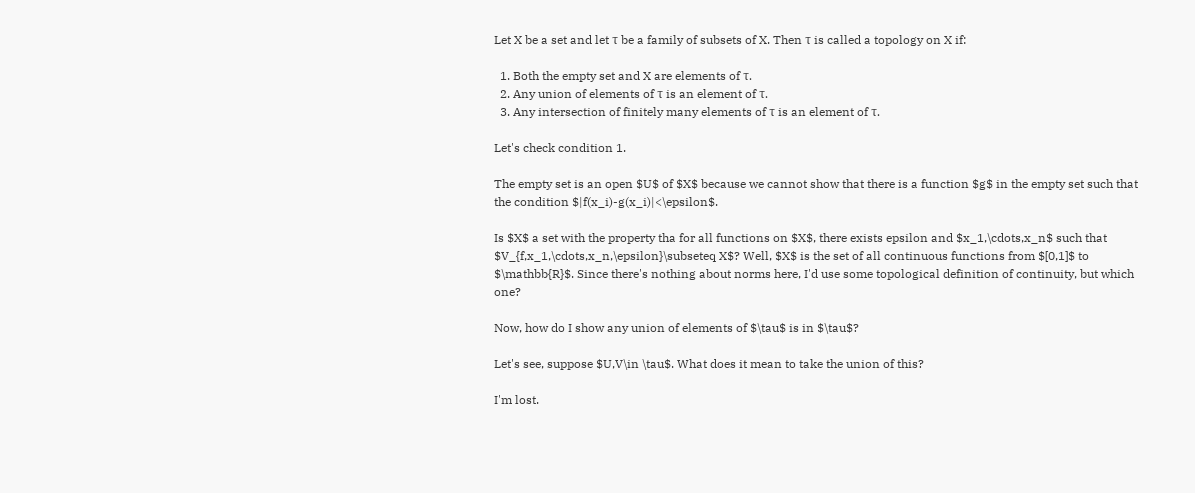Let X be a set and let τ be a family of subsets of X. Then τ is called a topology on X if:

  1. Both the empty set and X are elements of τ.
  2. Any union of elements of τ is an element of τ.
  3. Any intersection of finitely many elements of τ is an element of τ.

Let's check condition 1.

The empty set is an open $U$ of $X$ because we cannot show that there is a function $g$ in the empty set such that the condition $|f(x_i)-g(x_i)|<\epsilon$.

Is $X$ a set with the property tha for all functions on $X$, there exists epsilon and $x_1,\cdots,x_n$ such that $V_{f,x_1,\cdots,x_n,\epsilon}\subseteq X$? Well, $X$ is the set of all continuous functions from $[0,1]$ to $\mathbb{R}$. Since there's nothing about norms here, I'd use some topological definition of continuity, but which one?

Now, how do I show any union of elements of $\tau$ is in $\tau$?

Let's see, suppose $U,V\in \tau$. What does it mean to take the union of this?

I'm lost.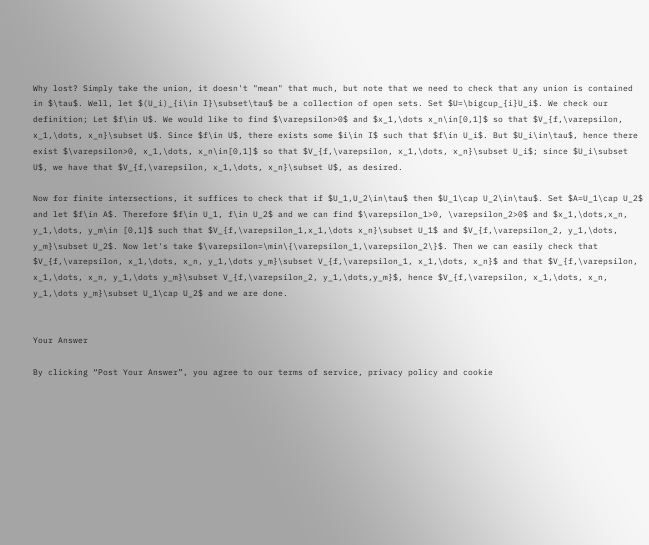Why lost? Simply take the union, it doesn't "mean" that much, but note that we need to check that any union is contained in $\tau$. Well, let $(U_i)_{i\in I}\subset\tau$ be a collection of open sets. Set $U=\bigcup_{i}U_i$. We check our definition; Let $f\in U$. We would like to find $\varepsilon>0$ and $x_1,\dots x_n\in[0,1]$ so that $V_{f,\varepsilon, x_1,\dots, x_n}\subset U$. Since $f\in U$, there exists some $i\in I$ such that $f\in U_i$. But $U_i\in\tau$, hence there exist $\varepsilon>0, x_1,\dots, x_n\in[0,1]$ so that $V_{f,\varepsilon, x_1,\dots, x_n}\subset U_i$; since $U_i\subset U$, we have that $V_{f,\varepsilon, x_1,\dots, x_n}\subset U$, as desired.

Now for finite intersections, it suffices to check that if $U_1,U_2\in\tau$ then $U_1\cap U_2\in\tau$. Set $A=U_1\cap U_2$ and let $f\in A$. Therefore $f\in U_1, f\in U_2$ and we can find $\varepsilon_1>0, \varepsilon_2>0$ and $x_1,\dots,x_n, y_1,\dots, y_m\in [0,1]$ such that $V_{f,\varepsilon_1,x_1,\dots x_n}\subset U_1$ and $V_{f,\varepsilon_2, y_1,\dots, y_m}\subset U_2$. Now let's take $\varepsilon=\min\{\varepsilon_1,\varepsilon_2\}$. Then we can easily check that $V_{f,\varepsilon, x_1,\dots, x_n, y_1,\dots y_m}\subset V_{f,\varepsilon_1, x_1,\dots, x_n}$ and that $V_{f,\varepsilon, x_1,\dots, x_n, y_1,\dots y_m}\subset V_{f,\varepsilon_2, y_1,\dots,y_m}$, hence $V_{f,\varepsilon, x_1,\dots, x_n, y_1,\dots y_m}\subset U_1\cap U_2$ and we are done.


Your Answer

By clicking “Post Your Answer”, you agree to our terms of service, privacy policy and cookie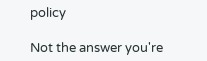policy

Not the answer you're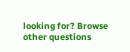looking for? Browse other questions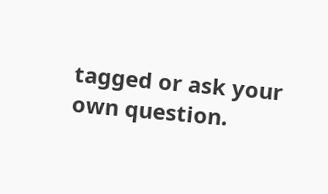tagged or ask your own question.